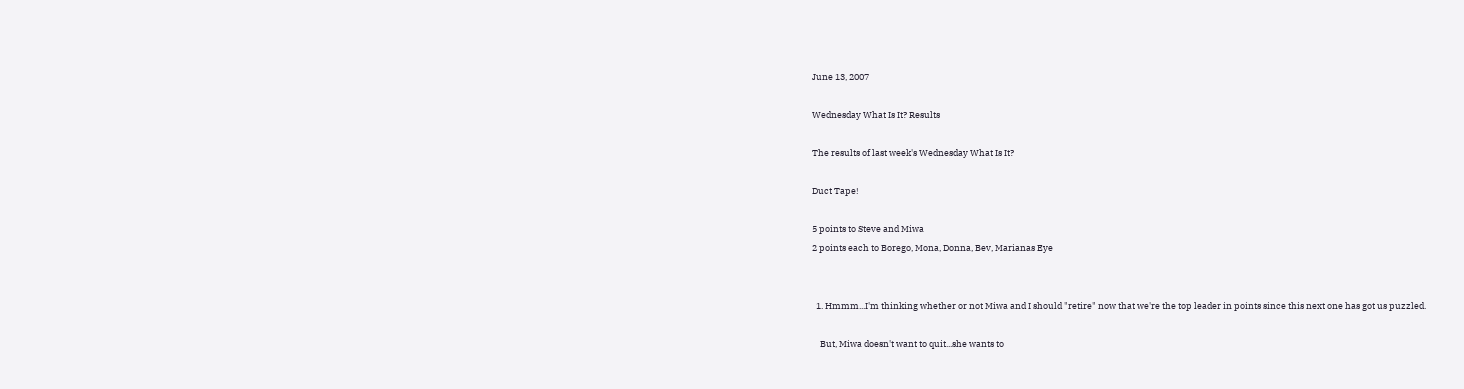June 13, 2007

Wednesday What Is It? Results

The results of last week's Wednesday What Is It?

Duct Tape!

5 points to Steve and Miwa
2 points each to Borego, Mona, Donna, Bev, Marianas Eye


  1. Hmmm...I'm thinking whether or not Miwa and I should "retire" now that we're the top leader in points since this next one has got us puzzled.

    But, Miwa doesn't want to quit...she wants to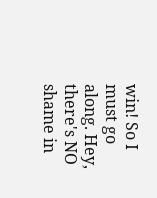win! So I must go along. Hey, there's NO shame in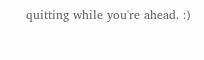quitting while you're ahead. :)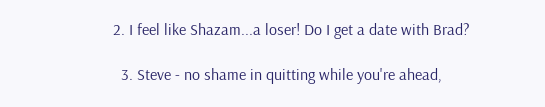2. I feel like Shazam...a loser! Do I get a date with Brad?

  3. Steve - no shame in quitting while you're ahead,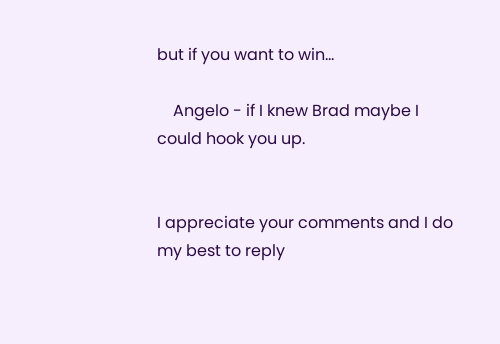but if you want to win...

    Angelo - if I knew Brad maybe I could hook you up.


I appreciate your comments and I do my best to reply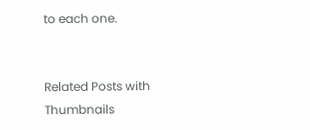to each one.


Related Posts with Thumbnails